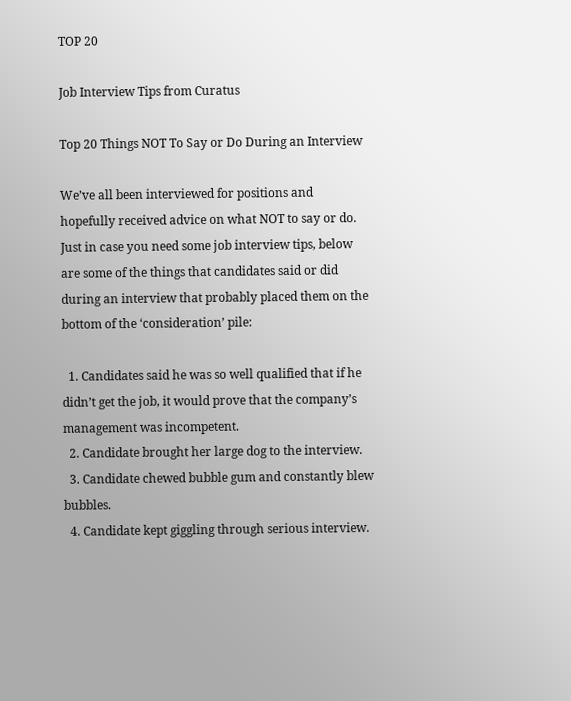TOP 20

Job Interview Tips from Curatus

Top 20 Things NOT To Say or Do During an Interview

We’ve all been interviewed for positions and hopefully received advice on what NOT to say or do. Just in case you need some job interview tips, below are some of the things that candidates said or did during an interview that probably placed them on the bottom of the ‘consideration’ pile:

  1. Candidates said he was so well qualified that if he didn’t get the job, it would prove that the company’s management was incompetent.
  2. Candidate brought her large dog to the interview.
  3. Candidate chewed bubble gum and constantly blew bubbles.
  4. Candidate kept giggling through serious interview.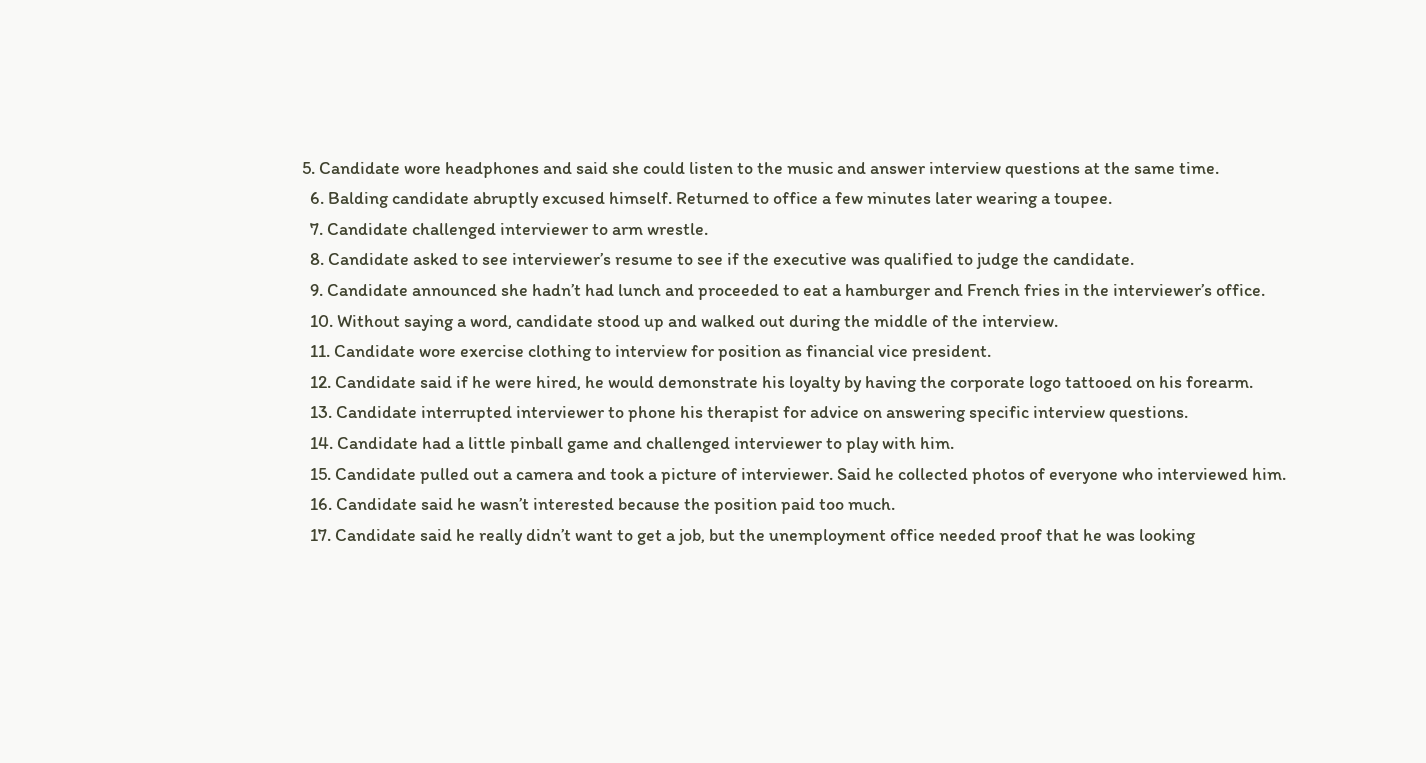5. Candidate wore headphones and said she could listen to the music and answer interview questions at the same time.
  6. Balding candidate abruptly excused himself. Returned to office a few minutes later wearing a toupee.
  7. Candidate challenged interviewer to arm wrestle.
  8. Candidate asked to see interviewer’s resume to see if the executive was qualified to judge the candidate.
  9. Candidate announced she hadn’t had lunch and proceeded to eat a hamburger and French fries in the interviewer’s office.
  10. Without saying a word, candidate stood up and walked out during the middle of the interview.
  11. Candidate wore exercise clothing to interview for position as financial vice president.
  12. Candidate said if he were hired, he would demonstrate his loyalty by having the corporate logo tattooed on his forearm.
  13. Candidate interrupted interviewer to phone his therapist for advice on answering specific interview questions.
  14. Candidate had a little pinball game and challenged interviewer to play with him.
  15. Candidate pulled out a camera and took a picture of interviewer. Said he collected photos of everyone who interviewed him.
  16. Candidate said he wasn’t interested because the position paid too much.
  17. Candidate said he really didn’t want to get a job, but the unemployment office needed proof that he was looking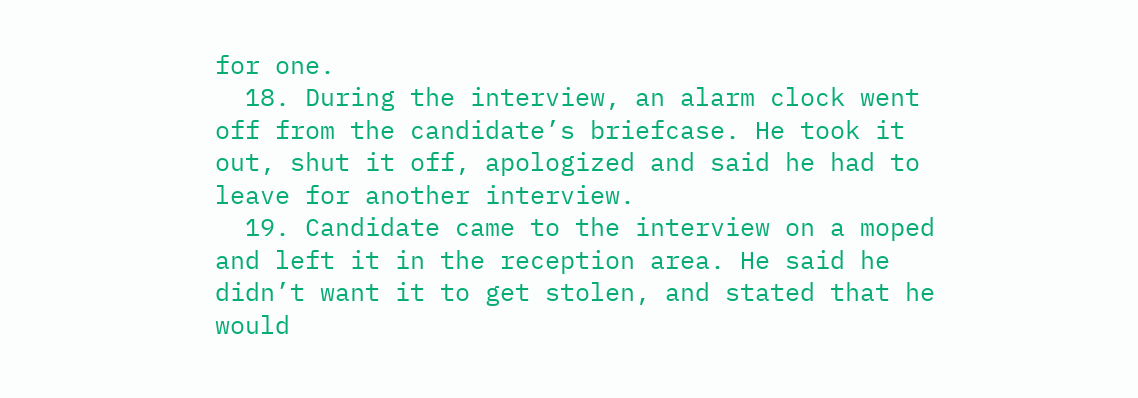for one.
  18. During the interview, an alarm clock went off from the candidate’s briefcase. He took it out, shut it off, apologized and said he had to leave for another interview.
  19. Candidate came to the interview on a moped and left it in the reception area. He said he didn’t want it to get stolen, and stated that he would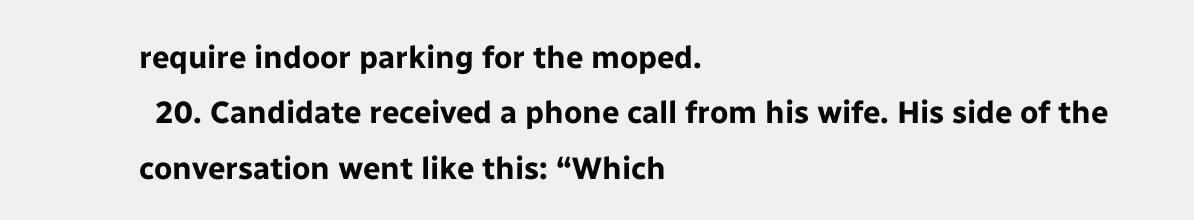require indoor parking for the moped.
  20. Candidate received a phone call from his wife. His side of the conversation went like this: “Which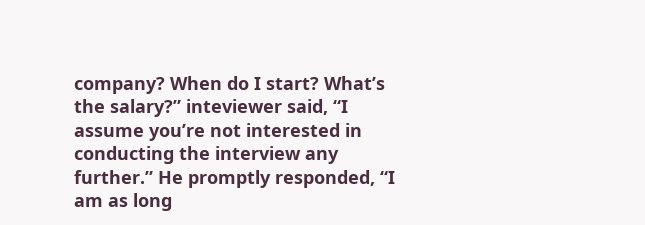company? When do I start? What’s the salary?” inteviewer said, “I assume you’re not interested in conducting the interview any further.” He promptly responded, “I am as long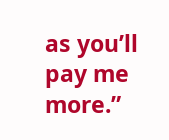as you’ll pay me more.”